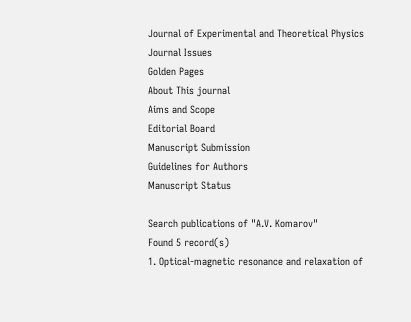Journal of Experimental and Theoretical Physics
Journal Issues
Golden Pages
About This journal
Aims and Scope
Editorial Board
Manuscript Submission
Guidelines for Authors
Manuscript Status

Search publications of "A.V. Komarov"
Found 5 record(s)
1. Optical-magnetic resonance and relaxation of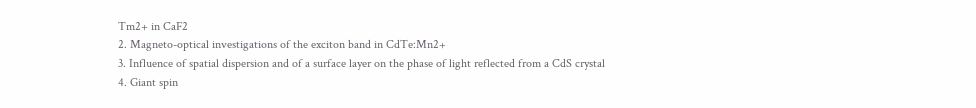Tm2+ in CaF2
2. Magneto-optical investigations of the exciton band in CdTe:Mn2+
3. Influence of spatial dispersion and of a surface layer on the phase of light reflected from a CdS crystal
4. Giant spin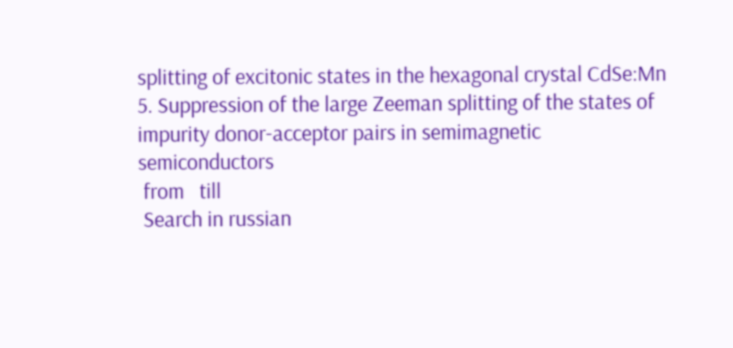splitting of excitonic states in the hexagonal crystal CdSe:Mn
5. Suppression of the large Zeeman splitting of the states of impurity donor-acceptor pairs in semimagnetic semiconductors
 from   till
 Search in russian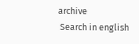archive
 Search in english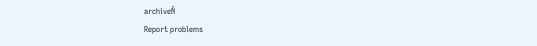archiveŇ
Report problems